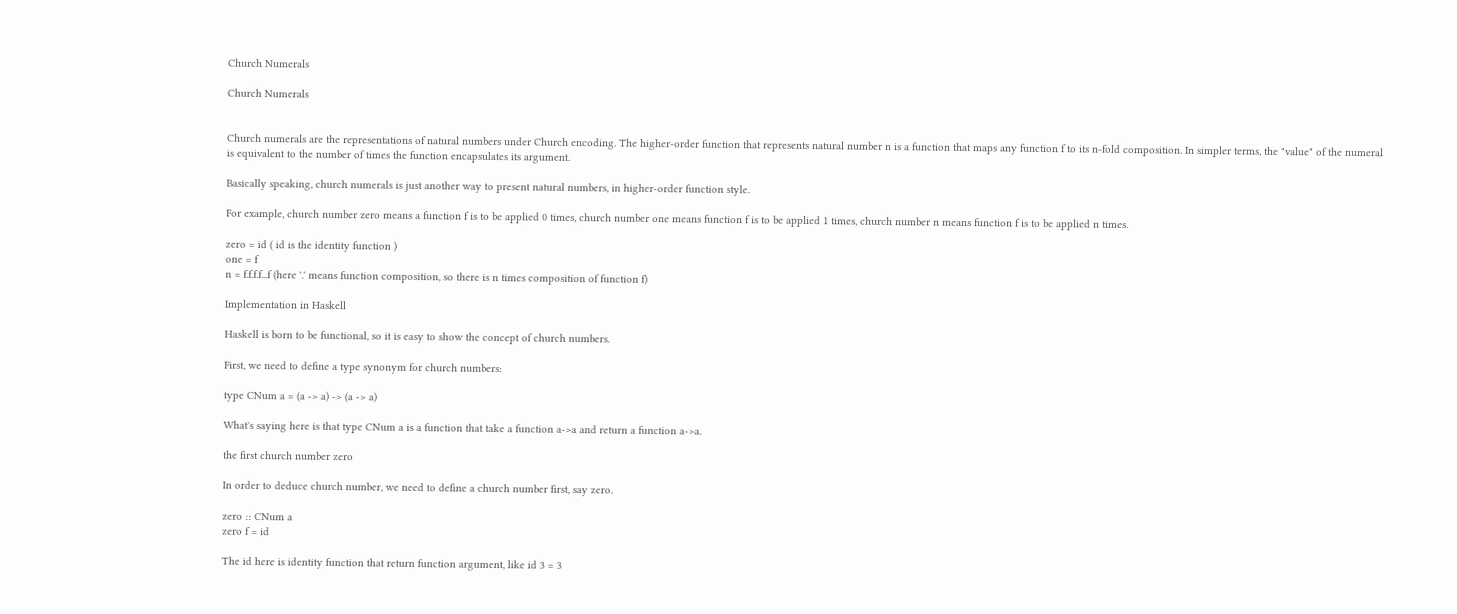Church Numerals

Church Numerals


Church numerals are the representations of natural numbers under Church encoding. The higher-order function that represents natural number n is a function that maps any function f to its n-fold composition. In simpler terms, the "value" of the numeral is equivalent to the number of times the function encapsulates its argument.

Basically speaking, church numerals is just another way to present natural numbers, in higher-order function style.

For example, church number zero means a function f is to be applied 0 times, church number one means function f is to be applied 1 times, church number n means function f is to be applied n times.

zero = id ( id is the identity function )
one = f
n = f.f.f.f...f (here '.' means function composition, so there is n times composition of function f)

Implementation in Haskell

Haskell is born to be functional, so it is easy to show the concept of church numbers.

First, we need to define a type synonym for church numbers:

type CNum a = (a -> a) -> (a -> a)

What's saying here is that type CNum a is a function that take a function a->a and return a function a->a.

the first church number zero

In order to deduce church number, we need to define a church number first, say zero.

zero :: CNum a
zero f = id

The id here is identity function that return function argument, like id 3 = 3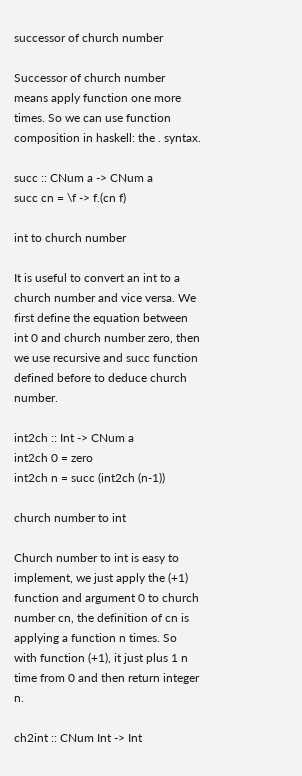successor of church number

Successor of church number means apply function one more times. So we can use function composition in haskell: the . syntax.

succ :: CNum a -> CNum a
succ cn = \f -> f.(cn f)

int to church number

It is useful to convert an int to a church number and vice versa. We first define the equation between int 0 and church number zero, then we use recursive and succ function defined before to deduce church number.

int2ch :: Int -> CNum a
int2ch 0 = zero
int2ch n = succ (int2ch (n-1))

church number to int

Church number to int is easy to implement, we just apply the (+1) function and argument 0 to church number cn, the definition of cn is applying a function n times. So with function (+1), it just plus 1 n time from 0 and then return integer n.

ch2int :: CNum Int -> Int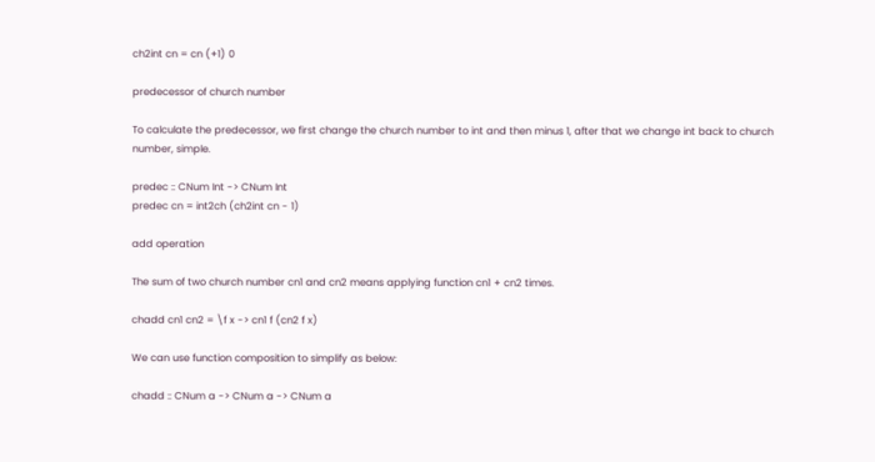ch2int cn = cn (+1) 0

predecessor of church number

To calculate the predecessor, we first change the church number to int and then minus 1, after that we change int back to church number, simple.

predec :: CNum Int -> CNum Int
predec cn = int2ch (ch2int cn - 1)

add operation

The sum of two church number cn1 and cn2 means applying function cn1 + cn2 times.

chadd cn1 cn2 = \f x -> cn1 f (cn2 f x)

We can use function composition to simplify as below:

chadd :: CNum a -> CNum a -> CNum a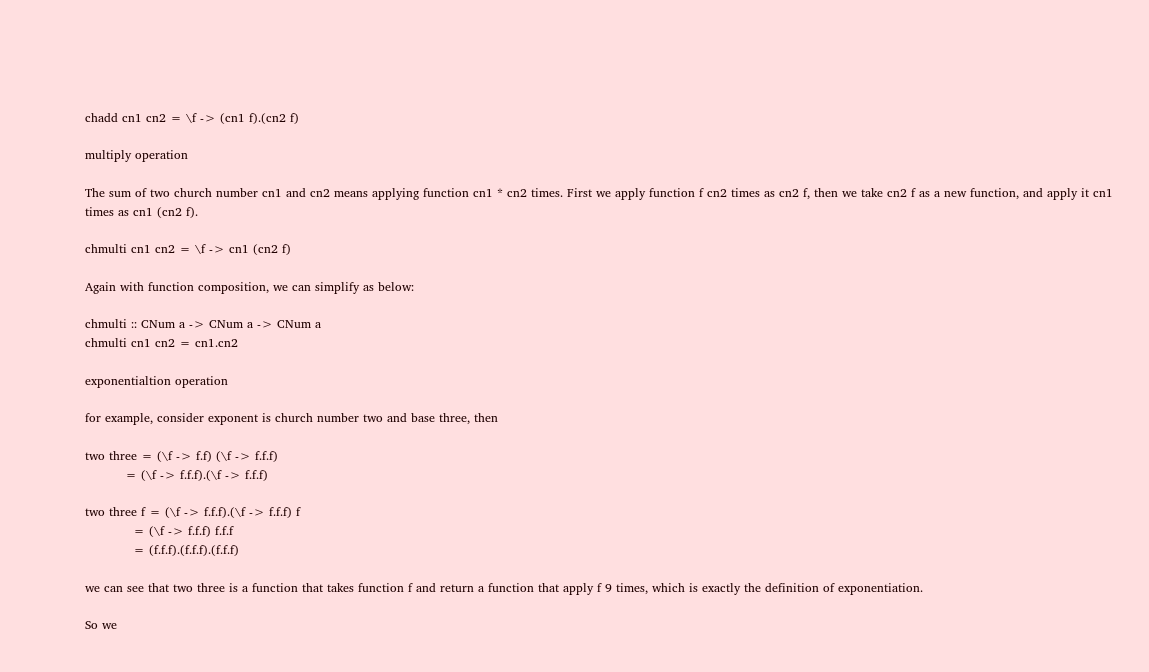chadd cn1 cn2 = \f -> (cn1 f).(cn2 f)

multiply operation

The sum of two church number cn1 and cn2 means applying function cn1 * cn2 times. First we apply function f cn2 times as cn2 f, then we take cn2 f as a new function, and apply it cn1 times as cn1 (cn2 f).

chmulti cn1 cn2 = \f -> cn1 (cn2 f)

Again with function composition, we can simplify as below:

chmulti :: CNum a -> CNum a -> CNum a
chmulti cn1 cn2 = cn1.cn2

exponentialtion operation

for example, consider exponent is church number two and base three, then

two three = (\f -> f.f) (\f -> f.f.f)
          = (\f -> f.f.f).(\f -> f.f.f)

two three f = (\f -> f.f.f).(\f -> f.f.f) f
            = (\f -> f.f.f) f.f.f
            = (f.f.f).(f.f.f).(f.f.f)

we can see that two three is a function that takes function f and return a function that apply f 9 times, which is exactly the definition of exponentiation.

So we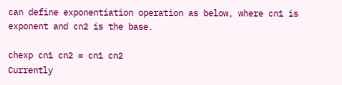can define exponentiation operation as below, where cn1 is exponent and cn2 is the base.

chexp cn1 cn2 = cn1 cn2
Currently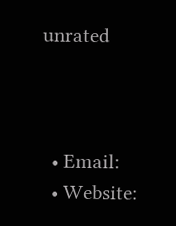unrated



  • Email:
  • Website: